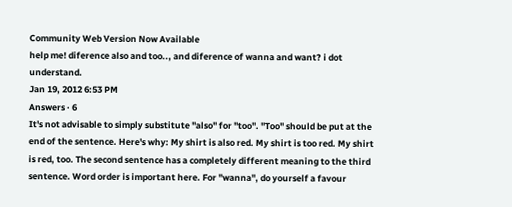Community Web Version Now Available
help me! diference also and too.., and diference of wanna and want? i dot understand.
Jan 19, 2012 6:53 PM
Answers · 6
It's not advisable to simply substitute "also" for "too". "Too" should be put at the end of the sentence. Here's why: My shirt is also red. My shirt is too red. My shirt is red, too. The second sentence has a completely different meaning to the third sentence. Word order is important here. For "wanna", do yourself a favour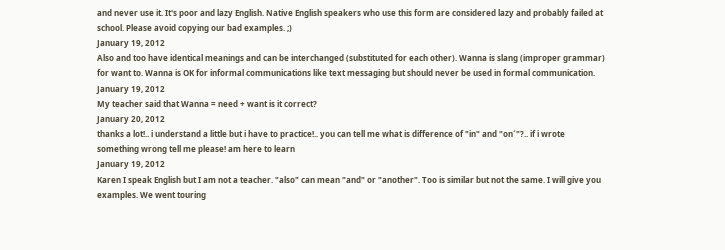and never use it. It's poor and lazy English. Native English speakers who use this form are considered lazy and probably failed at school. Please avoid copying our bad examples. ;)
January 19, 2012
Also and too have identical meanings and can be interchanged (substituted for each other). Wanna is slang (improper grammar) for want to. Wanna is OK for informal communications like text messaging but should never be used in formal communication.
January 19, 2012
My teacher said that Wanna = need + want is it correct?
January 20, 2012
thanks a lot!.. i understand a little but i have to practice!.. you can tell me what is difference of "in" and "on´"?.. if i wrote something wrong tell me please! am here to learn
January 19, 2012
Karen I speak English but I am not a teacher. "also" can mean "and" or "another". Too is similar but not the same. I will give you examples. We went touring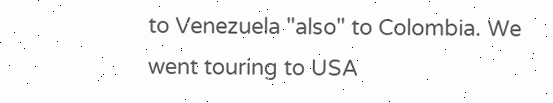to Venezuela "also" to Colombia. We went touring to USA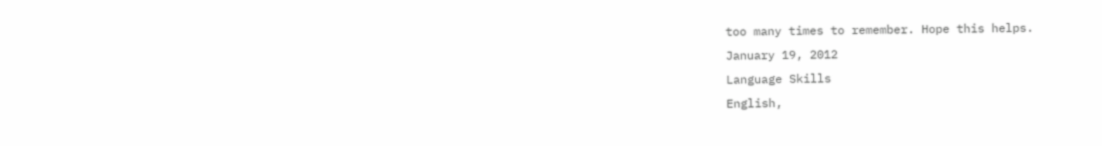too many times to remember. Hope this helps.
January 19, 2012
Language Skills
English,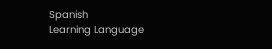Spanish
Learning Language